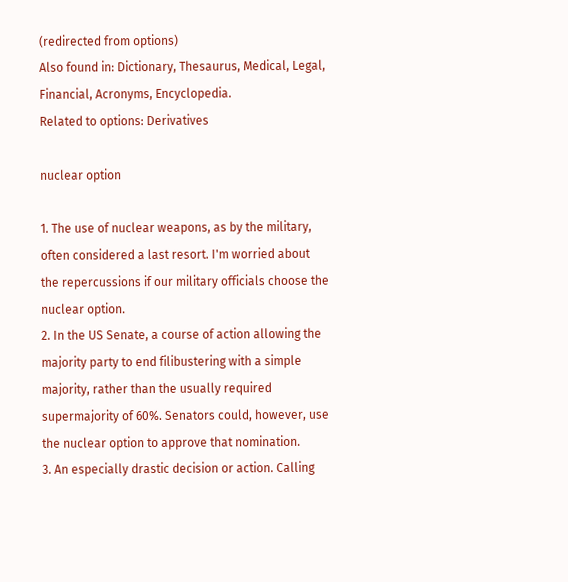(redirected from options)
Also found in: Dictionary, Thesaurus, Medical, Legal, Financial, Acronyms, Encyclopedia.
Related to options: Derivatives

nuclear option

1. The use of nuclear weapons, as by the military, often considered a last resort. I'm worried about the repercussions if our military officials choose the nuclear option.
2. In the US Senate, a course of action allowing the majority party to end filibustering with a simple majority, rather than the usually required supermajority of 60%. Senators could, however, use the nuclear option to approve that nomination.
3. An especially drastic decision or action. Calling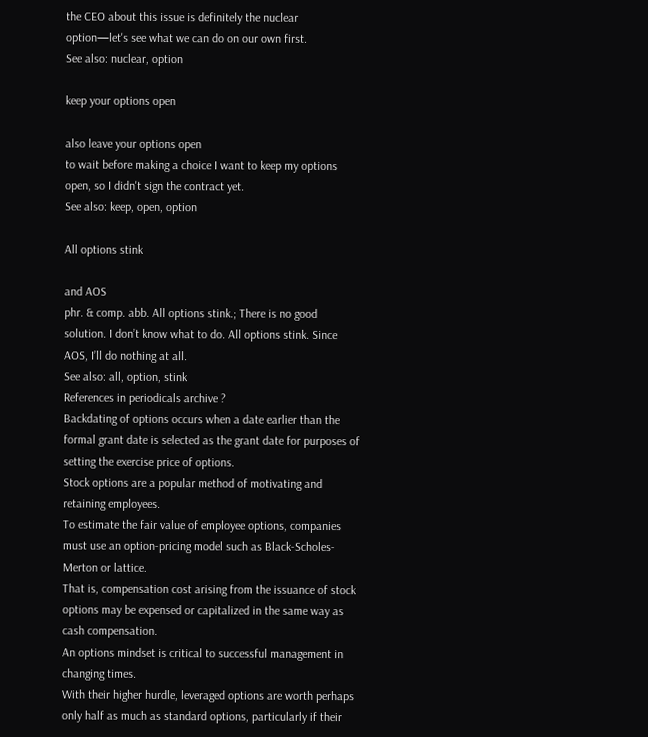the CEO about this issue is definitely the nuclear option—let's see what we can do on our own first.
See also: nuclear, option

keep your options open

also leave your options open
to wait before making a choice I want to keep my options open, so I didn't sign the contract yet.
See also: keep, open, option

All options stink

and AOS
phr. & comp. abb. All options stink.; There is no good solution. I don’t know what to do. All options stink. Since AOS, I’ll do nothing at all.
See also: all, option, stink
References in periodicals archive ?
Backdating of options occurs when a date earlier than the formal grant date is selected as the grant date for purposes of setting the exercise price of options.
Stock options are a popular method of motivating and retaining employees.
To estimate the fair value of employee options, companies must use an option-pricing model such as Black-Scholes-Merton or lattice.
That is, compensation cost arising from the issuance of stock options may be expensed or capitalized in the same way as cash compensation.
An options mindset is critical to successful management in changing times.
With their higher hurdle, leveraged options are worth perhaps only half as much as standard options, particularly if their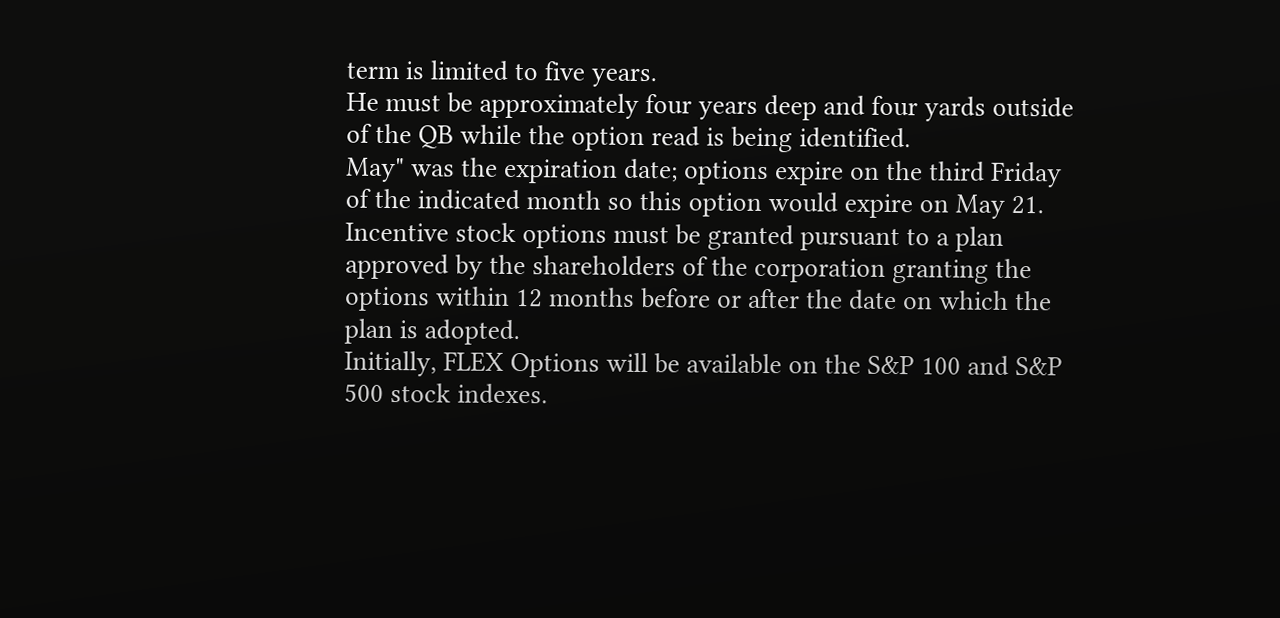term is limited to five years.
He must be approximately four years deep and four yards outside of the QB while the option read is being identified.
May" was the expiration date; options expire on the third Friday of the indicated month so this option would expire on May 21.
Incentive stock options must be granted pursuant to a plan approved by the shareholders of the corporation granting the options within 12 months before or after the date on which the plan is adopted.
Initially, FLEX Options will be available on the S&P 100 and S&P 500 stock indexes.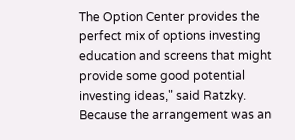The Option Center provides the perfect mix of options investing education and screens that might provide some good potential investing ideas," said Ratzky.
Because the arrangement was an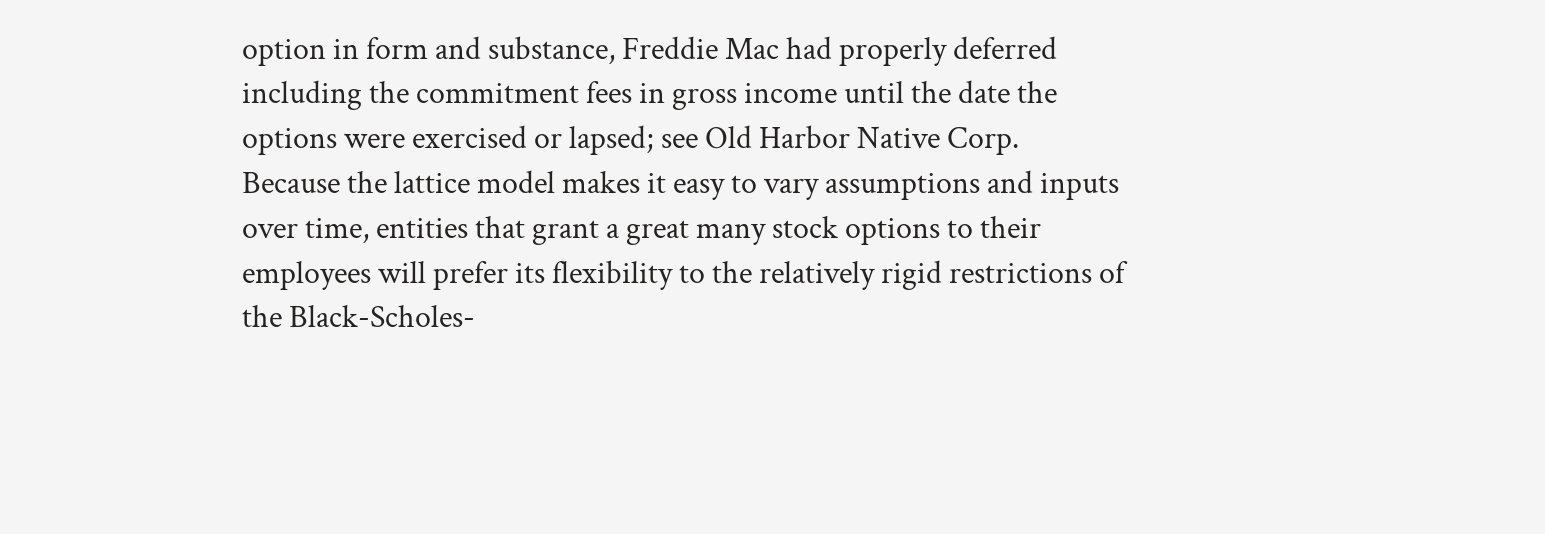option in form and substance, Freddie Mac had properly deferred including the commitment fees in gross income until the date the options were exercised or lapsed; see Old Harbor Native Corp.
Because the lattice model makes it easy to vary assumptions and inputs over time, entities that grant a great many stock options to their employees will prefer its flexibility to the relatively rigid restrictions of the Black-Scholes-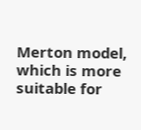Merton model, which is more suitable for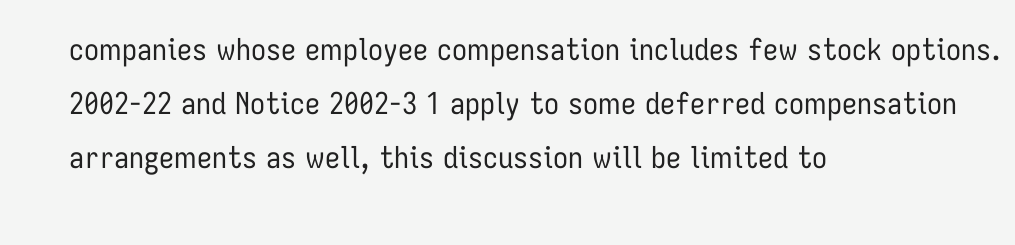companies whose employee compensation includes few stock options.
2002-22 and Notice 2002-3 1 apply to some deferred compensation arrangements as well, this discussion will be limited to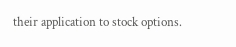their application to stock options.